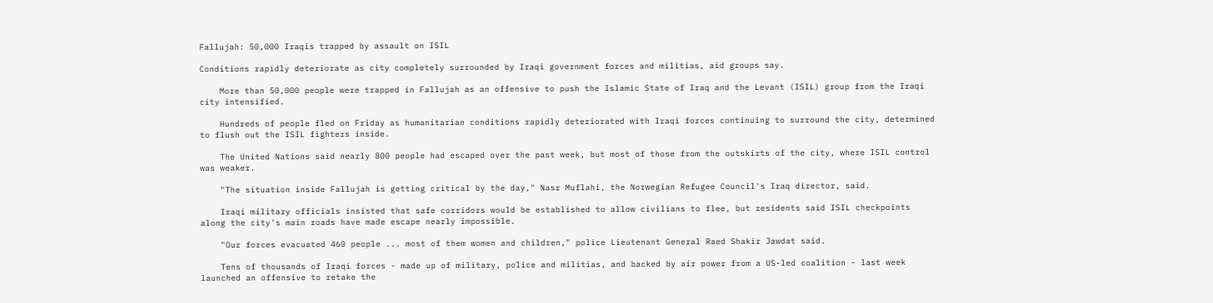Fallujah: 50,000 Iraqis trapped by assault on ISIL

Conditions rapidly deteriorate as city completely surrounded by Iraqi government forces and militias, aid groups say.

    More than 50,000 people were trapped in Fallujah as an offensive to push the Islamic State of Iraq and the Levant (ISIL) group from the Iraqi city intensified.

    Hundreds of people fled on Friday as humanitarian conditions rapidly deteriorated with Iraqi forces continuing to surround the city, determined to flush out the ISIL fighters inside.

    The United Nations said nearly 800 people had escaped over the past week, but most of those from the outskirts of the city, where ISIL control was weaker.

    "The situation inside Fallujah is getting critical by the day," Nasr Muflahi, the Norwegian Refugee Council's Iraq director, said.

    Iraqi military officials insisted that safe corridors would be established to allow civilians to flee, but residents said ISIL checkpoints along the city's main roads have made escape nearly impossible.

    "Our forces evacuated 460 people ... most of them women and children," police Lieutenant General Raed Shakir Jawdat said.

    Tens of thousands of Iraqi forces - made up of military, police and militias, and backed by air power from a US-led coalition - last week launched an offensive to retake the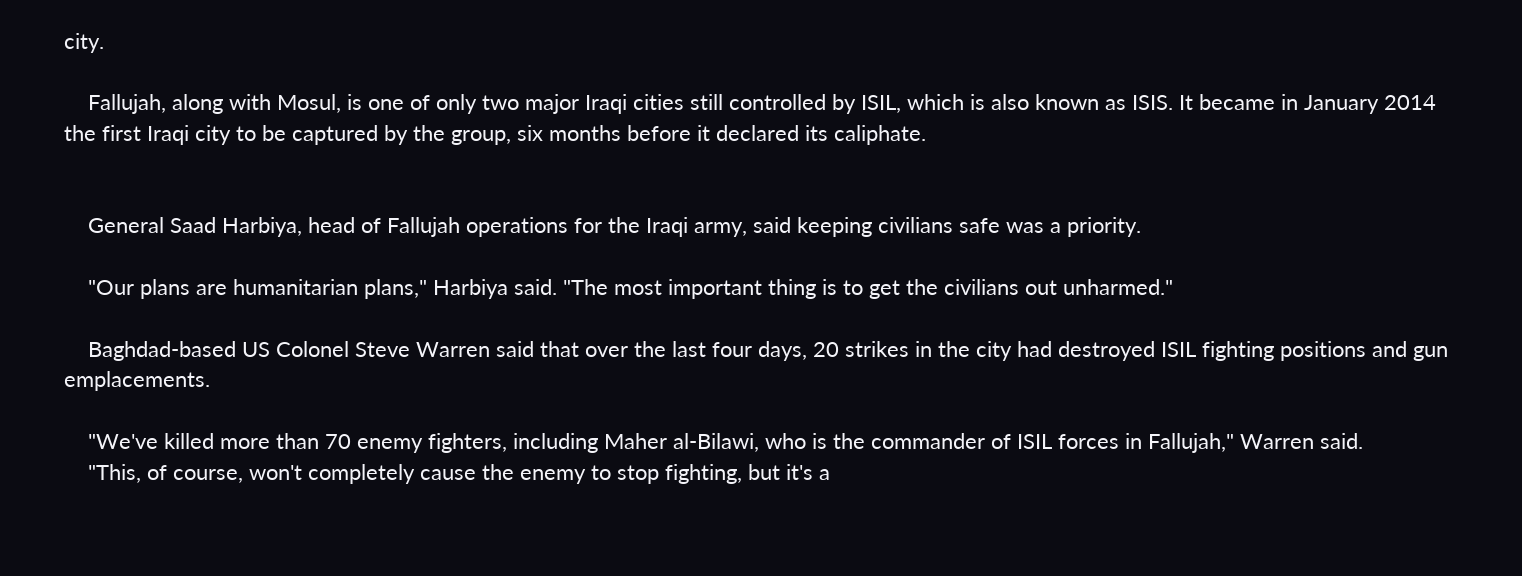city.

    Fallujah, along with Mosul, is one of only two major Iraqi cities still controlled by ISIL, which is also known as ISIS. It became in January 2014 the first Iraqi city to be captured by the group, six months before it declared its caliphate.


    General Saad Harbiya, head of Fallujah operations for the Iraqi army, said keeping civilians safe was a priority.

    "Our plans are humanitarian plans," Harbiya said. "The most important thing is to get the civilians out unharmed."

    Baghdad-based US Colonel Steve Warren said that over the last four days, 20 strikes in the city had destroyed ISIL fighting positions and gun emplacements.

    "We've killed more than 70 enemy fighters, including Maher al-Bilawi, who is the commander of ISIL forces in Fallujah," Warren said.
    "This, of course, won't completely cause the enemy to stop fighting, but it's a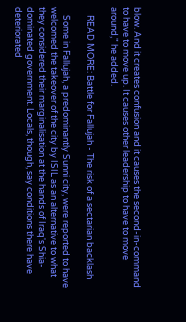blow. And it creates confusion and it causes the second-in-command to have to move up. It causes other leadership to have to move around," he added.

    READ MORE: Battle for Fallujah - The risk of a sectarian backlash

    Some in Fallujah, a predominantly Sunni city, were reported to have welcomed the takeover of the city by ISIL as an alternative to what they considered their marginalisation at the hands of Iraq's Shia-dominated government. Locals, though, say conditions there have deteriorated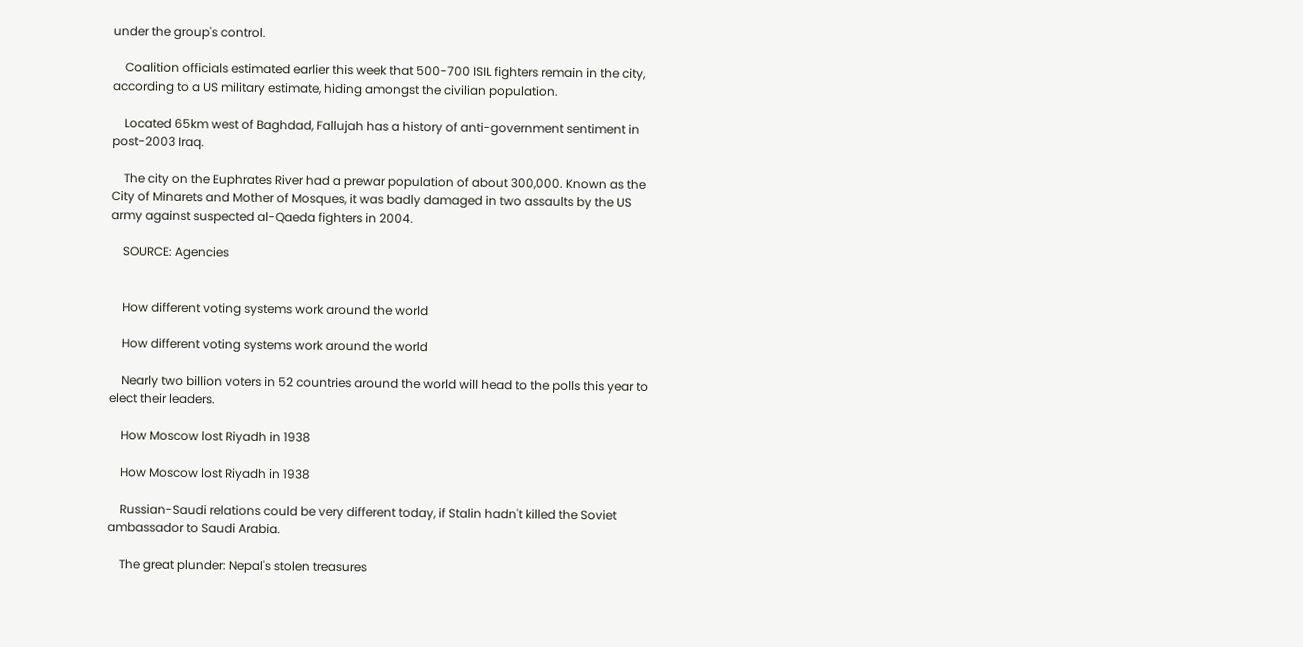under the group's control.

    Coalition officials estimated earlier this week that 500-700 ISIL fighters remain in the city, according to a US military estimate, hiding amongst the civilian population.

    Located 65km west of Baghdad, Fallujah has a history of anti-government sentiment in post-2003 Iraq.

    The city on the Euphrates River had a prewar population of about 300,000. Known as the City of Minarets and Mother of Mosques, it was badly damaged in two assaults by the US army against suspected al-Qaeda fighters in 2004.

    SOURCE: Agencies


    How different voting systems work around the world

    How different voting systems work around the world

    Nearly two billion voters in 52 countries around the world will head to the polls this year to elect their leaders.

    How Moscow lost Riyadh in 1938

    How Moscow lost Riyadh in 1938

    Russian-Saudi relations could be very different today, if Stalin hadn't killed the Soviet ambassador to Saudi Arabia.

    The great plunder: Nepal's stolen treasures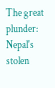The great plunder: Nepal's stolen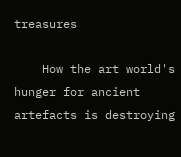treasures

    How the art world's hunger for ancient artefacts is destroying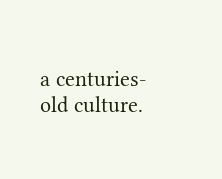a centuries-old culture.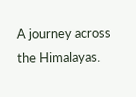A journey across the Himalayas.